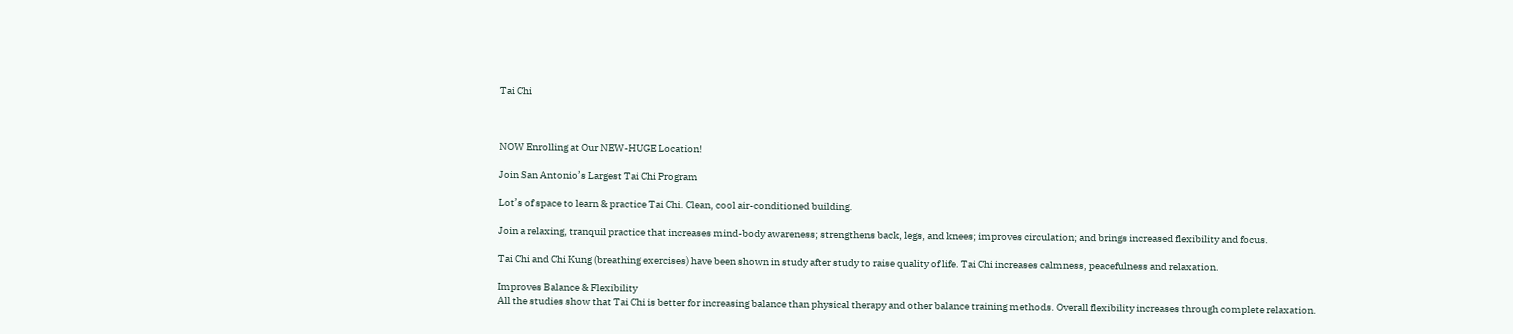Tai Chi



NOW Enrolling at Our NEW-HUGE Location!

Join San Antonio’s Largest Tai Chi Program

Lot’s of space to learn & practice Tai Chi. Clean, cool air-conditioned building.

Join a relaxing, tranquil practice that increases mind-body awareness; strengthens back, legs, and knees; improves circulation; and brings increased flexibility and focus.

Tai Chi and Chi Kung (breathing exercises) have been shown in study after study to raise quality of life. Tai Chi increases calmness, peacefulness and relaxation.

Improves Balance & Flexibility
All the studies show that Tai Chi is better for increasing balance than physical therapy and other balance training methods. Overall flexibility increases through complete relaxation.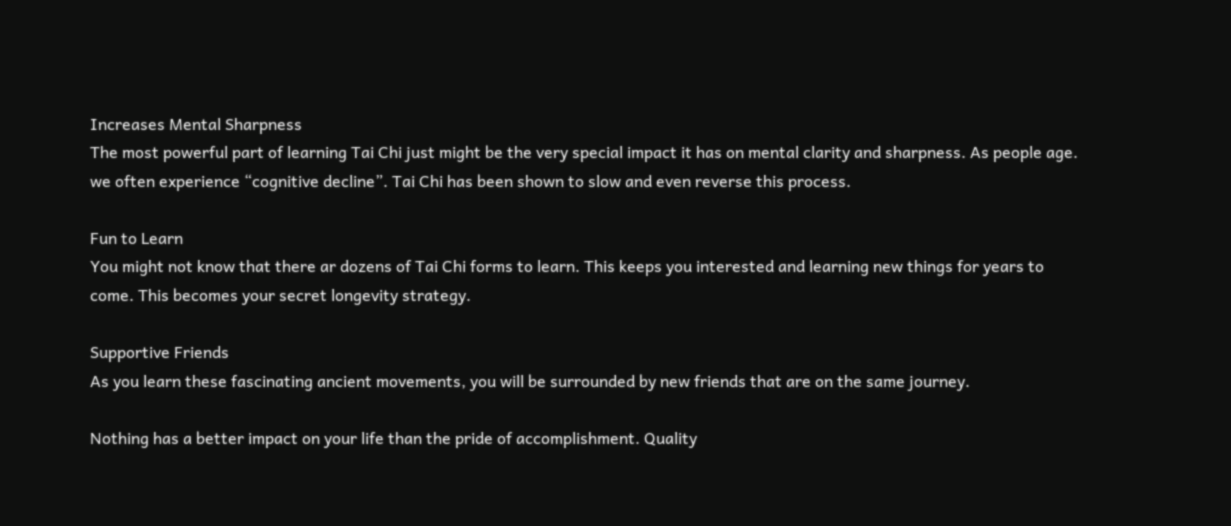Increases Mental Sharpness
The most powerful part of learning Tai Chi just might be the very special impact it has on mental clarity and sharpness. As people age. we often experience “cognitive decline”. Tai Chi has been shown to slow and even reverse this process.

Fun to Learn
You might not know that there ar dozens of Tai Chi forms to learn. This keeps you interested and learning new things for years to come. This becomes your secret longevity strategy.

Supportive Friends
As you learn these fascinating ancient movements, you will be surrounded by new friends that are on the same journey.

Nothing has a better impact on your life than the pride of accomplishment. Quality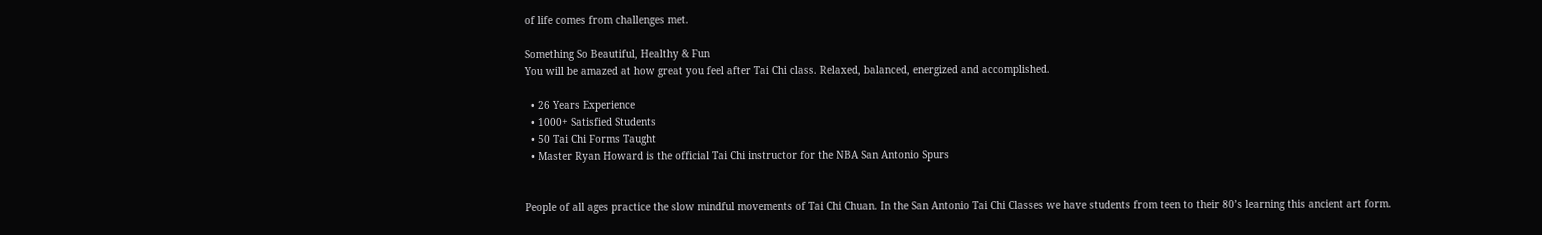of life comes from challenges met.

Something So Beautiful, Healthy & Fun
You will be amazed at how great you feel after Tai Chi class. Relaxed, balanced, energized and accomplished.

  • 26 Years Experience
  • 1000+ Satisfied Students
  • 50 Tai Chi Forms Taught
  • Master Ryan Howard is the official Tai Chi instructor for the NBA San Antonio Spurs


People of all ages practice the slow mindful movements of Tai Chi Chuan. In the San Antonio Tai Chi Classes we have students from teen to their 80’s learning this ancient art form.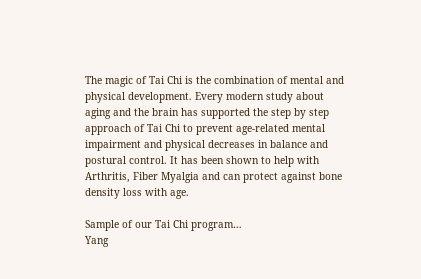The magic of Tai Chi is the combination of mental and physical development. Every modern study about aging and the brain has supported the step by step approach of Tai Chi to prevent age-related mental impairment and physical decreases in balance and postural control. It has been shown to help with Arthritis, Fiber Myalgia and can protect against bone density loss with age.

Sample of our Tai Chi program…
Yang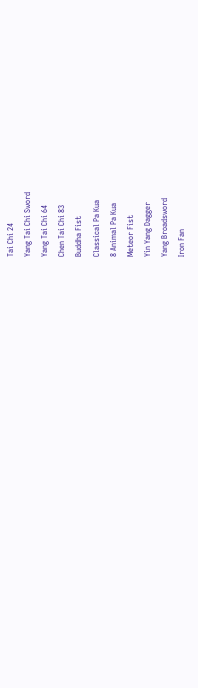Tai Chi 24
Yang Tai Chi Sword
Yang Tai Chi 64
Chen Tai Chi 83
Buddha Fist
Classical Pa Kua
8 Animal Pa Kua
Meteor Fist
Yin Yang Dagger
Yang Broadsword
Iron Fan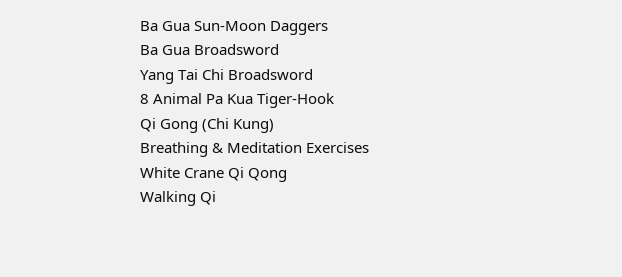Ba Gua Sun-Moon Daggers
Ba Gua Broadsword
Yang Tai Chi Broadsword
8 Animal Pa Kua Tiger-Hook
Qi Gong (Chi Kung)
Breathing & Meditation Exercises
White Crane Qi Qong
Walking Qi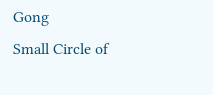Gong
Small Circle of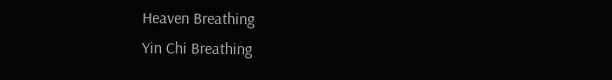Heaven Breathing
Yin Chi Breathing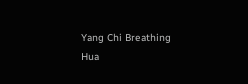Yang Chi Breathing
Hua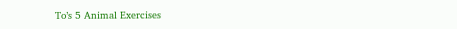To’s 5 Animal Exercises